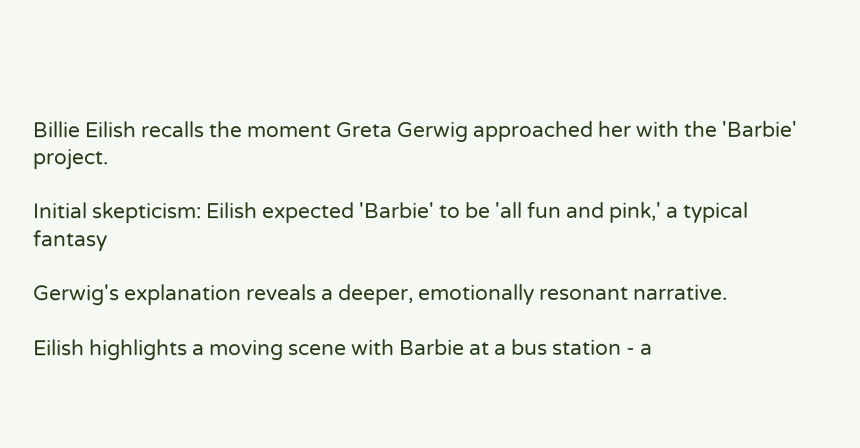Billie Eilish recalls the moment Greta Gerwig approached her with the 'Barbie' project.

Initial skepticism: Eilish expected 'Barbie' to be 'all fun and pink,' a typical fantasy

Gerwig's explanation reveals a deeper, emotionally resonant narrative.

Eilish highlights a moving scene with Barbie at a bus station - a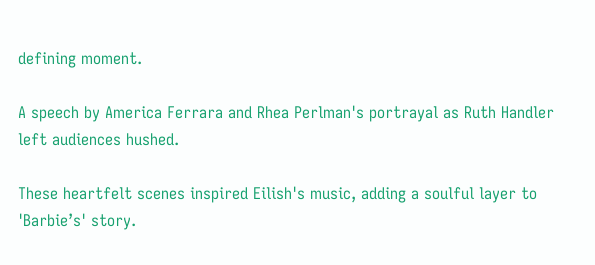defining moment.

A speech by America Ferrara and Rhea Perlman's portrayal as Ruth Handler left audiences hushed.

These heartfelt scenes inspired Eilish's music, adding a soulful layer to 'Barbie’s' story.